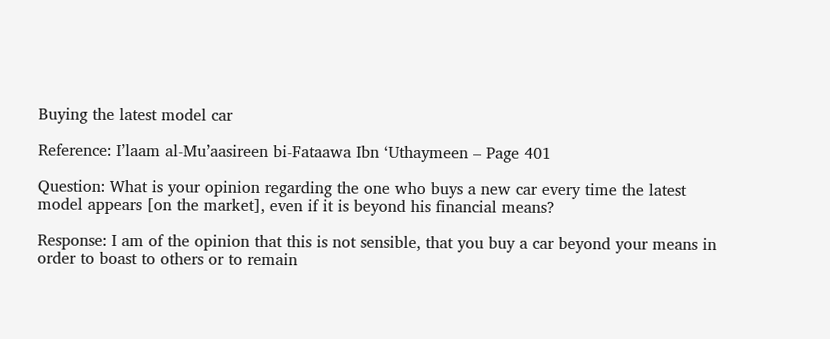Buying the latest model car

Reference: I’laam al-Mu’aasireen bi-Fataawa Ibn ‘Uthaymeen – Page 401

Question: What is your opinion regarding the one who buys a new car every time the latest model appears [on the market], even if it is beyond his financial means?

Response: I am of the opinion that this is not sensible, that you buy a car beyond your means in order to boast to others or to remain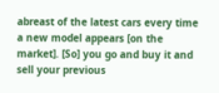abreast of the latest cars every time a new model appears [on the market]. [So] you go and buy it and sell your previous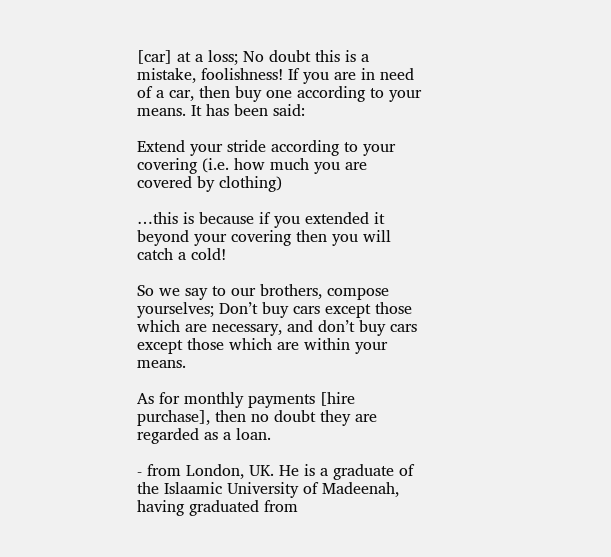[car] at a loss; No doubt this is a mistake, foolishness! If you are in need of a car, then buy one according to your means. It has been said:

Extend your stride according to your covering (i.e. how much you are covered by clothing)

…this is because if you extended it beyond your covering then you will catch a cold!

So we say to our brothers, compose yourselves; Don’t buy cars except those which are necessary, and don’t buy cars except those which are within your means.

As for monthly payments [hire purchase], then no doubt they are regarded as a loan.

- from London, UK. He is a graduate of the Islaamic University of Madeenah, having graduated from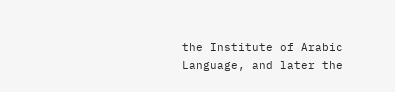the Institute of Arabic Language, and later the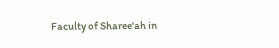Faculty of Sharee'ah in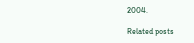2004.

Related posts